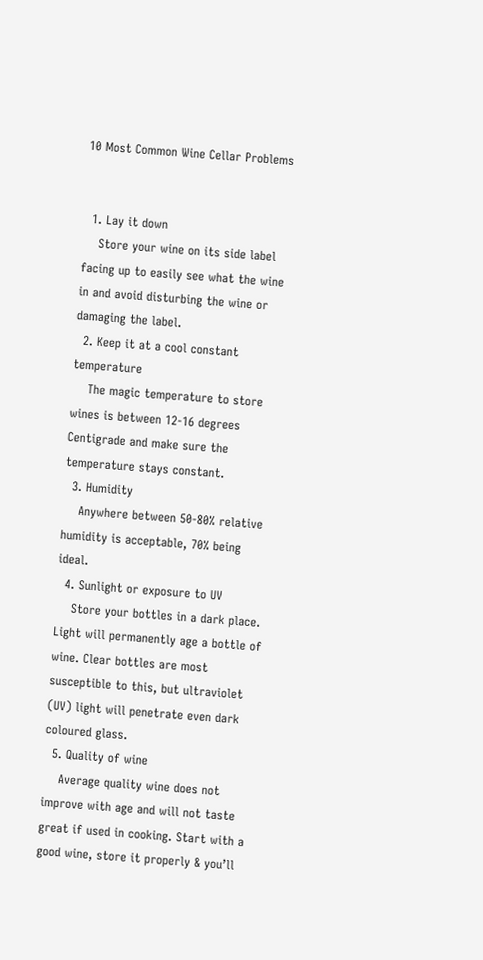10 Most Common Wine Cellar Problems


  1. Lay it down
    Store your wine on its side label facing up to easily see what the wine in and avoid disturbing the wine or damaging the label.
  2. Keep it at a cool constant temperature
    The magic temperature to store wines is between 12-16 degrees Centigrade and make sure the temperature stays constant.
  3. Humidity
    Anywhere between 50-80% relative humidity is acceptable, 70% being ideal.
  4. Sunlight or exposure to UV
    Store your bottles in a dark place. Light will permanently age a bottle of wine. Clear bottles are most susceptible to this, but ultraviolet (UV) light will penetrate even dark coloured glass.
  5. Quality of wine
    Average quality wine does not improve with age and will not taste great if used in cooking. Start with a good wine, store it properly & you’ll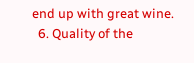end up with great wine.
  6. Quality of the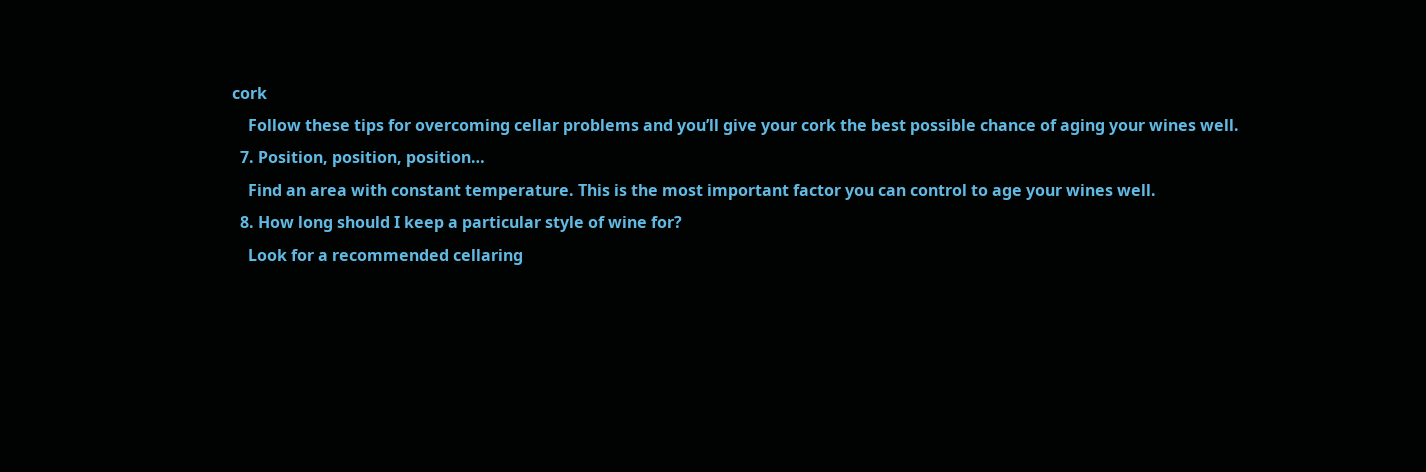cork
    Follow these tips for overcoming cellar problems and you’ll give your cork the best possible chance of aging your wines well.
  7. Position, position, position…
    Find an area with constant temperature. This is the most important factor you can control to age your wines well.
  8. How long should I keep a particular style of wine for?
    Look for a recommended cellaring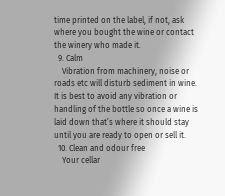time printed on the label, if not, ask where you bought the wine or contact the winery who made it.
  9. Calm
    Vibration from machinery, noise or roads etc will disturb sediment in wine. It is best to avoid any vibration or handling of the bottle so once a wine is laid down that’s where it should stay until you are ready to open or sell it.
  10. Clean and odour free
    Your cellar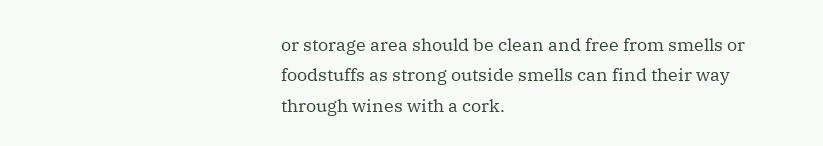or storage area should be clean and free from smells or foodstuffs as strong outside smells can find their way through wines with a cork.